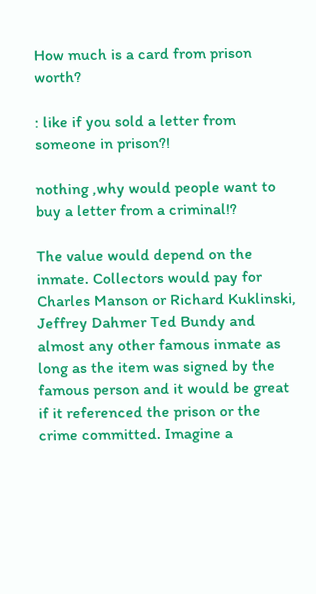How much is a card from prison worth?

: like if you sold a letter from someone in prison?!

nothing ,why would people want to buy a letter from a criminal!?

The value would depend on the inmate. Collectors would pay for Charles Manson or Richard Kuklinski, Jeffrey Dahmer Ted Bundy and almost any other famous inmate as long as the item was signed by the famous person and it would be great if it referenced the prison or the crime committed. Imagine a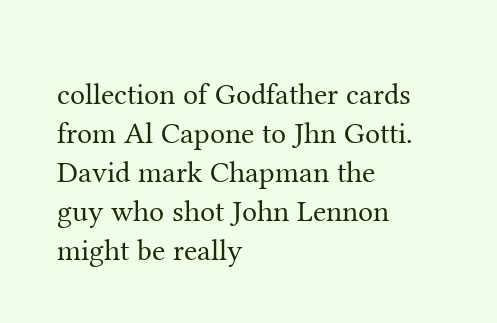collection of Godfather cards from Al Capone to Jhn Gotti. David mark Chapman the guy who shot John Lennon might be really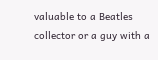valuable to a Beatles collector or a guy with a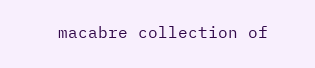macabre collection of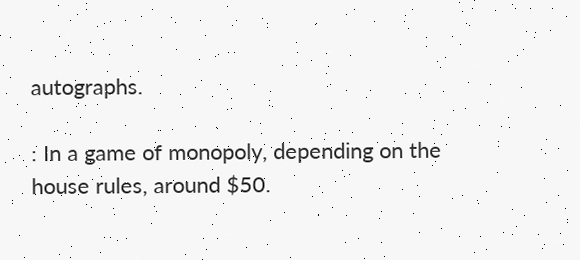autographs.

: In a game of monopoly, depending on the house rules, around $50.